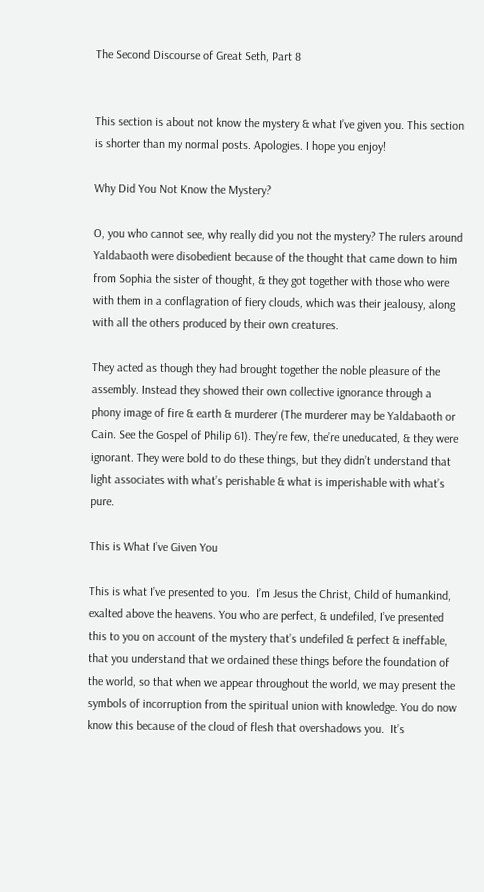The Second Discourse of Great Seth, Part 8


This section is about not know the mystery & what I’ve given you. This section is shorter than my normal posts. Apologies. I hope you enjoy!

Why Did You Not Know the Mystery?

O, you who cannot see, why really did you not the mystery? The rulers around Yaldabaoth were disobedient because of the thought that came down to him from Sophia the sister of thought, & they got together with those who were with them in a conflagration of fiery clouds, which was their jealousy, along with all the others produced by their own creatures.

They acted as though they had brought together the noble pleasure of the assembly. Instead they showed their own collective ignorance through a phony image of fire & earth & murderer (The murderer may be Yaldabaoth or Cain. See the Gospel of Philip 61). They’re few, the’re uneducated, & they were ignorant. They were bold to do these things, but they didn’t understand that light associates with what’s perishable & what is imperishable with what’s pure.

This is What I’ve Given You

This is what I’ve presented to you.  I’m Jesus the Christ, Child of humankind, exalted above the heavens. You who are perfect, & undefiled, I’ve presented this to you on account of the mystery that’s undefiled & perfect & ineffable, that you understand that we ordained these things before the foundation of the world, so that when we appear throughout the world, we may present the symbols of incorruption from the spiritual union with knowledge. You do now know this because of the cloud of flesh that overshadows you.  It’s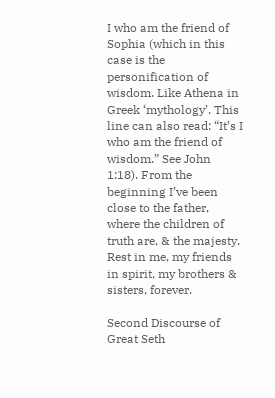I who am the friend of Sophia (which in this case is the personification of wisdom. Like Athena in Greek ‘mythology’. This line can also read: “It’s I who am the friend of wisdom.” See John 1:18). From the beginning I’ve been close to the father, where the children of truth are, & the majesty. Rest in me, my friends in spirit, my brothers & sisters, forever.

Second Discourse of Great Seth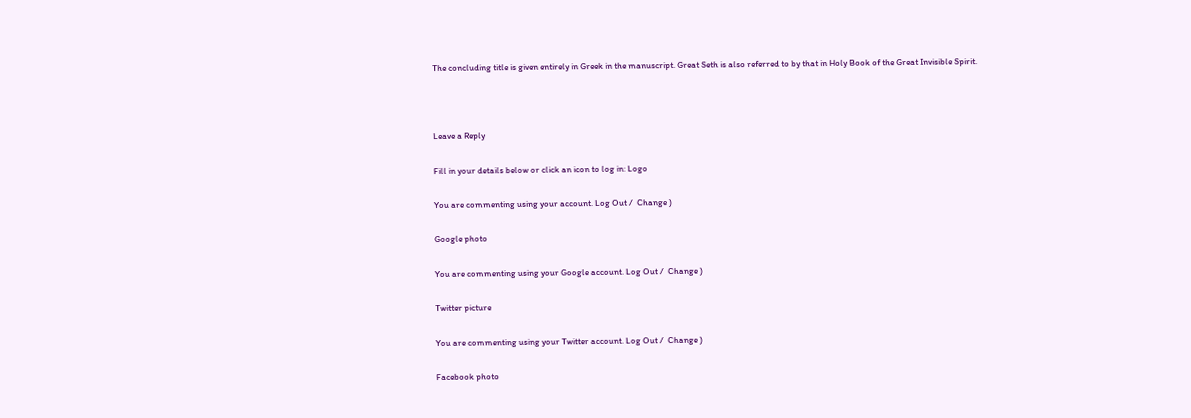The concluding title is given entirely in Greek in the manuscript. Great Seth is also referred to by that in Holy Book of the Great Invisible Spirit.



Leave a Reply

Fill in your details below or click an icon to log in: Logo

You are commenting using your account. Log Out /  Change )

Google photo

You are commenting using your Google account. Log Out /  Change )

Twitter picture

You are commenting using your Twitter account. Log Out /  Change )

Facebook photo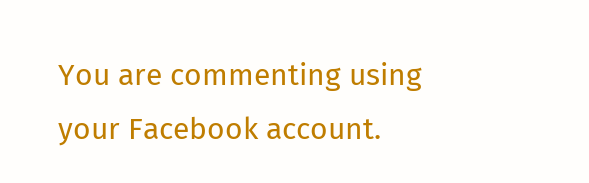You are commenting using your Facebook account.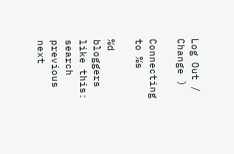Log Out /  Change )

Connecting to %s

%d bloggers like this:
search previous next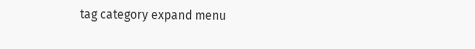tag category expand menu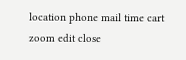location phone mail time cart zoom edit close